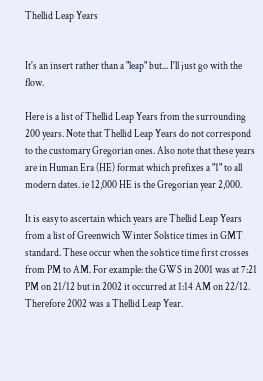Thellid Leap Years


It's an insert rather than a "leap" but... I'll just go with the flow.

Here is a list of Thellid Leap Years from the surrounding 200 years. Note that Thellid Leap Years do not correspond to the customary Gregorian ones. Also note that these years are in Human Era (HE) format which prefixes a "1" to all modern dates. ie 12,000 HE is the Gregorian year 2,000.

It is easy to ascertain which years are Thellid Leap Years from a list of Greenwich Winter Solstice times in GMT standard. These occur when the solstice time first crosses from PM to AM. For example: the GWS in 2001 was at 7:21 PM on 21/12 but in 2002 it occurred at 1:14 AM on 22/12. Therefore 2002 was a Thellid Leap Year.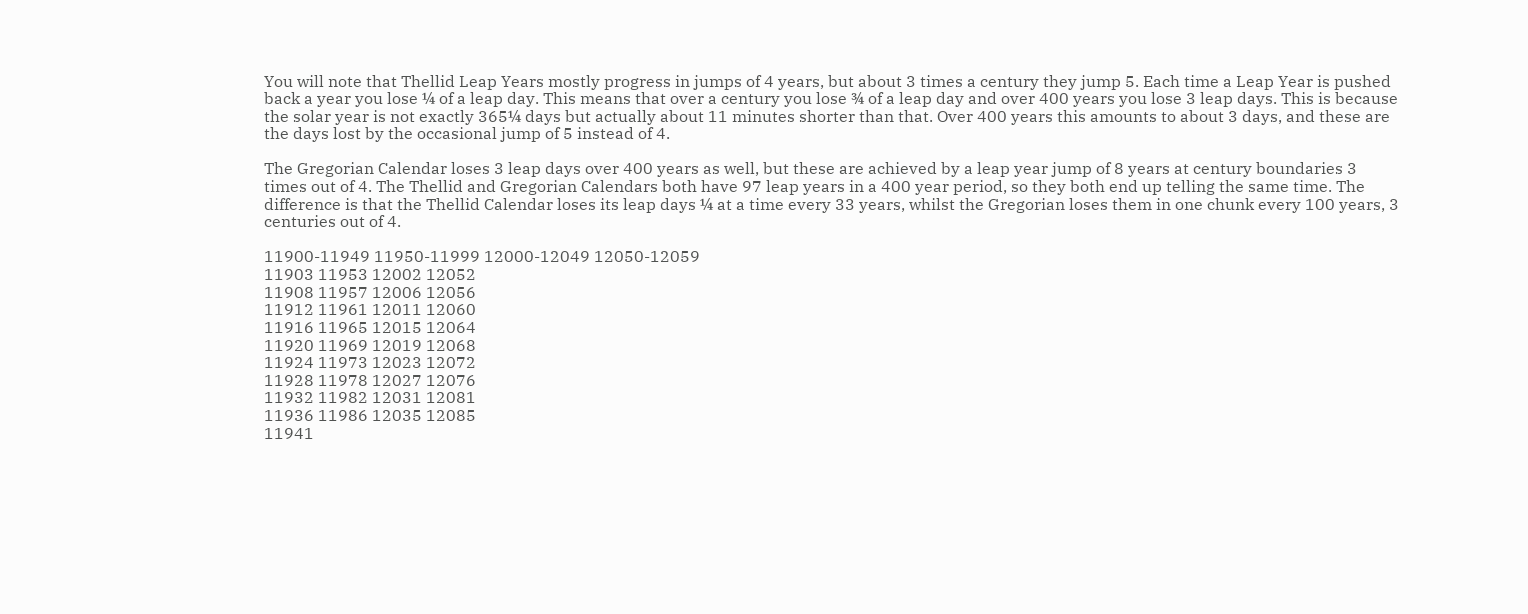You will note that Thellid Leap Years mostly progress in jumps of 4 years, but about 3 times a century they jump 5. Each time a Leap Year is pushed back a year you lose ¼ of a leap day. This means that over a century you lose ¾ of a leap day and over 400 years you lose 3 leap days. This is because the solar year is not exactly 365¼ days but actually about 11 minutes shorter than that. Over 400 years this amounts to about 3 days, and these are the days lost by the occasional jump of 5 instead of 4.

The Gregorian Calendar loses 3 leap days over 400 years as well, but these are achieved by a leap year jump of 8 years at century boundaries 3 times out of 4. The Thellid and Gregorian Calendars both have 97 leap years in a 400 year period, so they both end up telling the same time. The difference is that the Thellid Calendar loses its leap days ¼ at a time every 33 years, whilst the Gregorian loses them in one chunk every 100 years, 3 centuries out of 4.

11900-11949 11950-11999 12000-12049 12050-12059
11903 11953 12002 12052
11908 11957 12006 12056
11912 11961 12011 12060
11916 11965 12015 12064
11920 11969 12019 12068
11924 11973 12023 12072
11928 11978 12027 12076
11932 11982 12031 12081
11936 11986 12035 12085
11941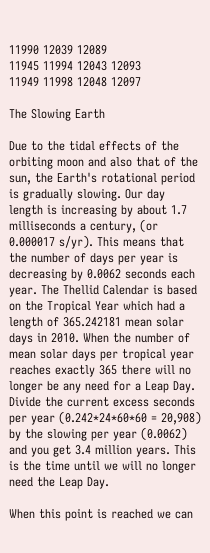11990 12039 12089
11945 11994 12043 12093
11949 11998 12048 12097

The Slowing Earth

Due to the tidal effects of the orbiting moon and also that of the sun, the Earth's rotational period is gradually slowing. Our day length is increasing by about 1.7 milliseconds a century, (or 0.000017 s/yr). This means that the number of days per year is decreasing by 0.0062 seconds each year. The Thellid Calendar is based on the Tropical Year which had a length of 365.242181 mean solar days in 2010. When the number of mean solar days per tropical year reaches exactly 365 there will no longer be any need for a Leap Day. Divide the current excess seconds per year (0.242*24*60*60 = 20,908) by the slowing per year (0.0062) and you get 3.4 million years. This is the time until we will no longer need the Leap Day.

When this point is reached we can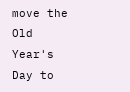move the Old Year's Day to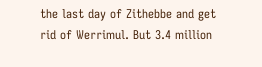the last day of Zithebbe and get rid of Werrimul. But 3.4 million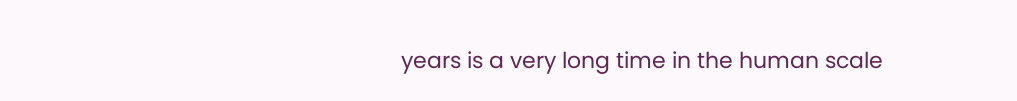years is a very long time in the human scale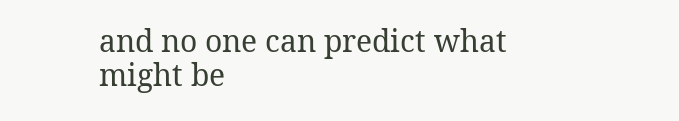and no one can predict what might be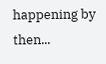happening by then...